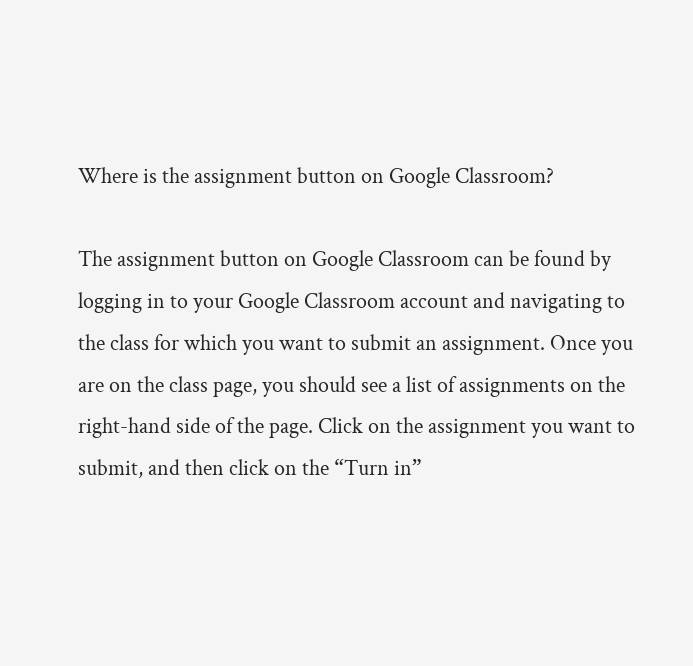Where is the assignment button on Google Classroom?

The assignment button on Google Classroom can be found by logging in to your Google Classroom account and navigating to the class for which you want to submit an assignment. Once you are on the class page, you should see a list of assignments on the right-hand side of the page. Click on the assignment you want to submit, and then click on the “Turn in”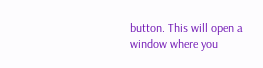button. This will open a window where you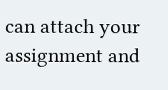can attach your assignment and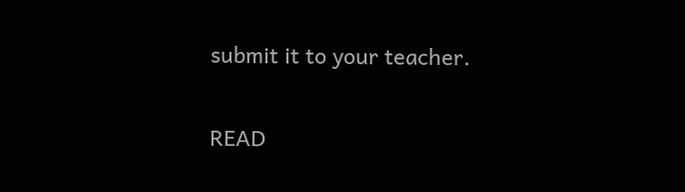submit it to your teacher.

READ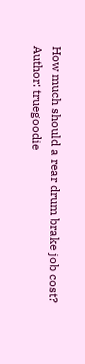How much should a rear drum brake job cost?
Author: truegoodie